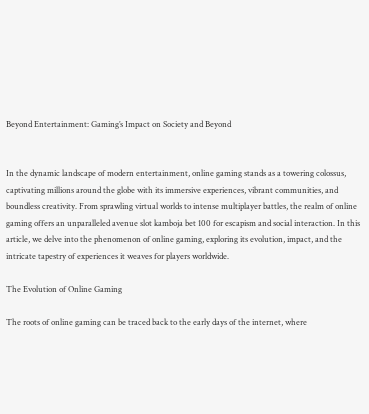Beyond Entertainment: Gaming’s Impact on Society and Beyond


In the dynamic landscape of modern entertainment, online gaming stands as a towering colossus, captivating millions around the globe with its immersive experiences, vibrant communities, and boundless creativity. From sprawling virtual worlds to intense multiplayer battles, the realm of online gaming offers an unparalleled avenue slot kamboja bet 100 for escapism and social interaction. In this article, we delve into the phenomenon of online gaming, exploring its evolution, impact, and the intricate tapestry of experiences it weaves for players worldwide.

The Evolution of Online Gaming

The roots of online gaming can be traced back to the early days of the internet, where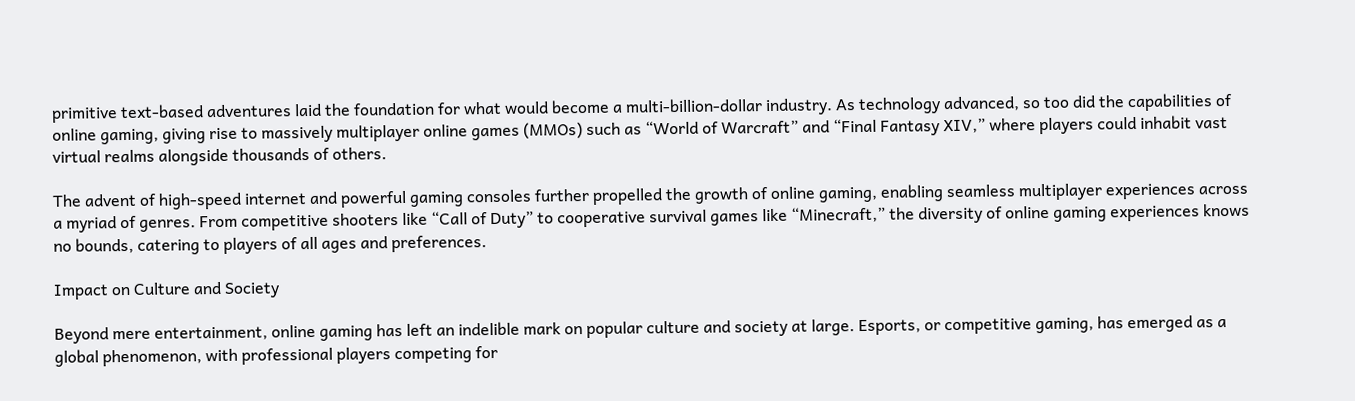primitive text-based adventures laid the foundation for what would become a multi-billion-dollar industry. As technology advanced, so too did the capabilities of online gaming, giving rise to massively multiplayer online games (MMOs) such as “World of Warcraft” and “Final Fantasy XIV,” where players could inhabit vast virtual realms alongside thousands of others.

The advent of high-speed internet and powerful gaming consoles further propelled the growth of online gaming, enabling seamless multiplayer experiences across a myriad of genres. From competitive shooters like “Call of Duty” to cooperative survival games like “Minecraft,” the diversity of online gaming experiences knows no bounds, catering to players of all ages and preferences.

Impact on Culture and Society

Beyond mere entertainment, online gaming has left an indelible mark on popular culture and society at large. Esports, or competitive gaming, has emerged as a global phenomenon, with professional players competing for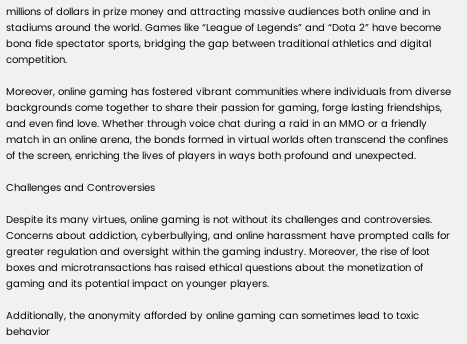millions of dollars in prize money and attracting massive audiences both online and in stadiums around the world. Games like “League of Legends” and “Dota 2” have become bona fide spectator sports, bridging the gap between traditional athletics and digital competition.

Moreover, online gaming has fostered vibrant communities where individuals from diverse backgrounds come together to share their passion for gaming, forge lasting friendships, and even find love. Whether through voice chat during a raid in an MMO or a friendly match in an online arena, the bonds formed in virtual worlds often transcend the confines of the screen, enriching the lives of players in ways both profound and unexpected.

Challenges and Controversies

Despite its many virtues, online gaming is not without its challenges and controversies. Concerns about addiction, cyberbullying, and online harassment have prompted calls for greater regulation and oversight within the gaming industry. Moreover, the rise of loot boxes and microtransactions has raised ethical questions about the monetization of gaming and its potential impact on younger players.

Additionally, the anonymity afforded by online gaming can sometimes lead to toxic behavior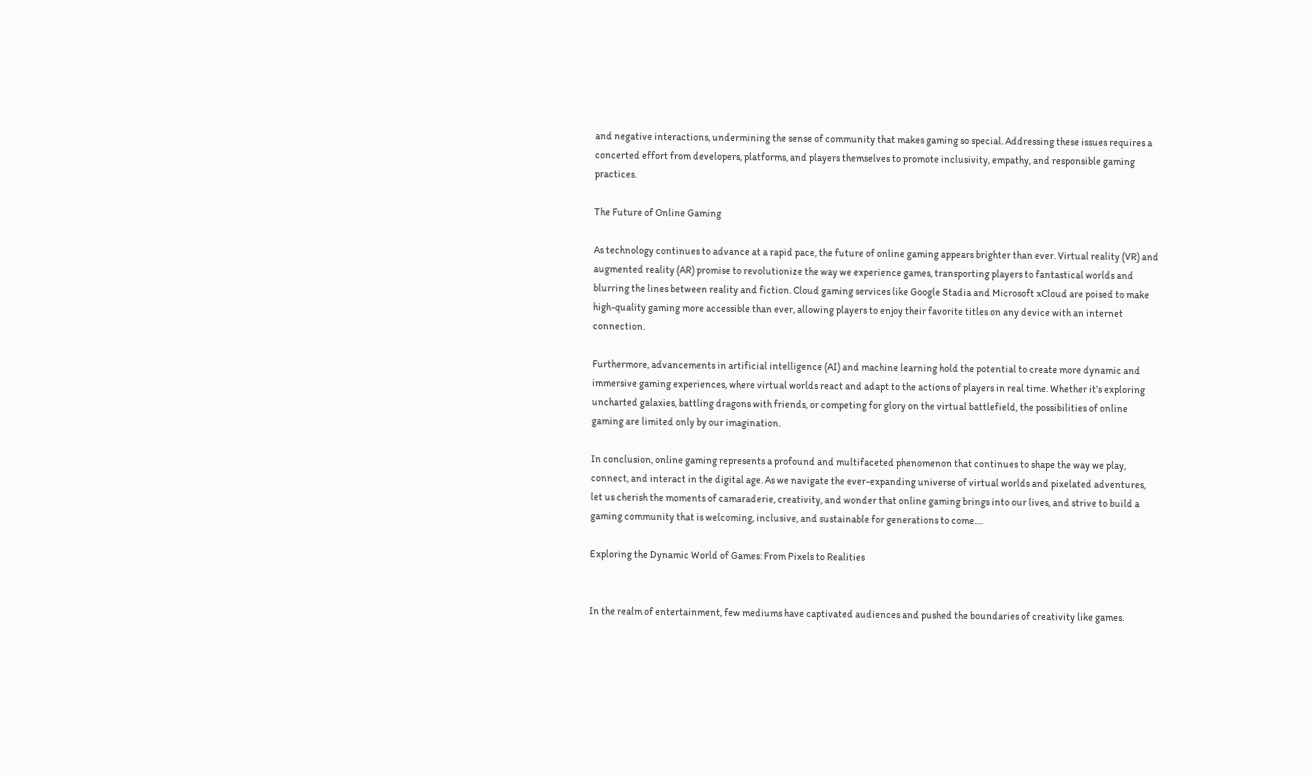and negative interactions, undermining the sense of community that makes gaming so special. Addressing these issues requires a concerted effort from developers, platforms, and players themselves to promote inclusivity, empathy, and responsible gaming practices.

The Future of Online Gaming

As technology continues to advance at a rapid pace, the future of online gaming appears brighter than ever. Virtual reality (VR) and augmented reality (AR) promise to revolutionize the way we experience games, transporting players to fantastical worlds and blurring the lines between reality and fiction. Cloud gaming services like Google Stadia and Microsoft xCloud are poised to make high-quality gaming more accessible than ever, allowing players to enjoy their favorite titles on any device with an internet connection.

Furthermore, advancements in artificial intelligence (AI) and machine learning hold the potential to create more dynamic and immersive gaming experiences, where virtual worlds react and adapt to the actions of players in real time. Whether it’s exploring uncharted galaxies, battling dragons with friends, or competing for glory on the virtual battlefield, the possibilities of online gaming are limited only by our imagination.

In conclusion, online gaming represents a profound and multifaceted phenomenon that continues to shape the way we play, connect, and interact in the digital age. As we navigate the ever-expanding universe of virtual worlds and pixelated adventures, let us cherish the moments of camaraderie, creativity, and wonder that online gaming brings into our lives, and strive to build a gaming community that is welcoming, inclusive, and sustainable for generations to come.…

Exploring the Dynamic World of Games: From Pixels to Realities


In the realm of entertainment, few mediums have captivated audiences and pushed the boundaries of creativity like games.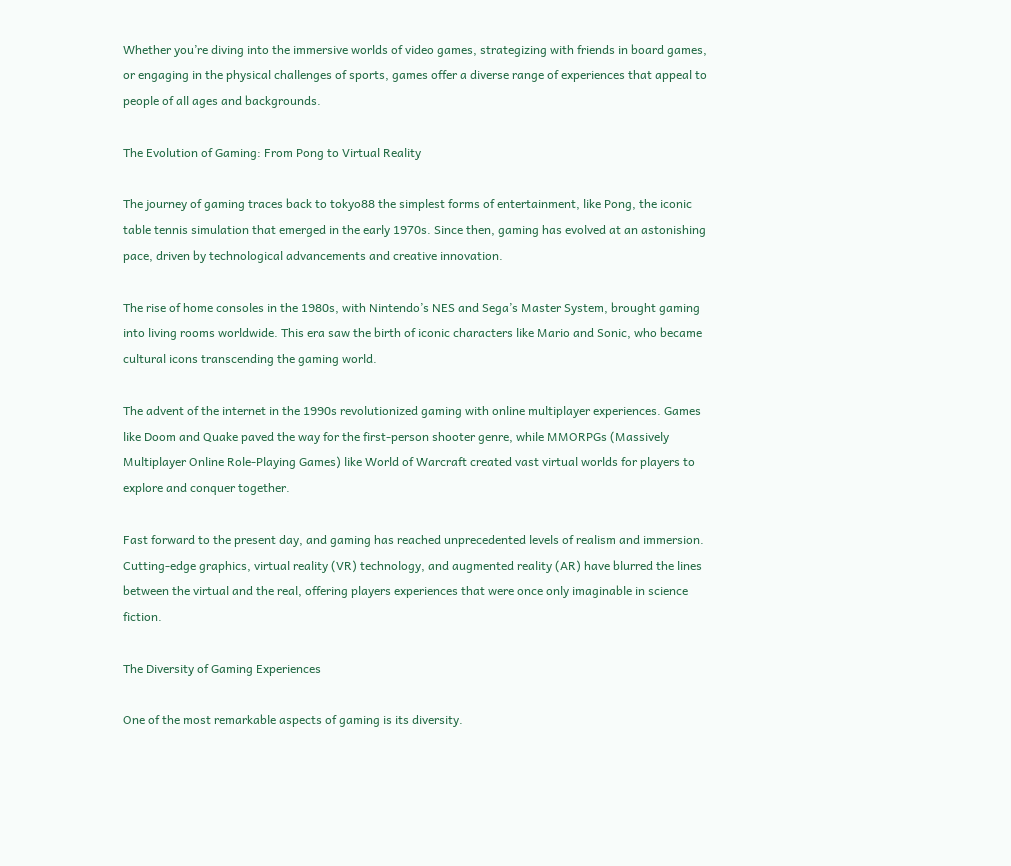Whether you’re diving into the immersive worlds of video games, strategizing with friends in board games, or engaging in the physical challenges of sports, games offer a diverse range of experiences that appeal to people of all ages and backgrounds.

The Evolution of Gaming: From Pong to Virtual Reality

The journey of gaming traces back to tokyo88 the simplest forms of entertainment, like Pong, the iconic table tennis simulation that emerged in the early 1970s. Since then, gaming has evolved at an astonishing pace, driven by technological advancements and creative innovation.

The rise of home consoles in the 1980s, with Nintendo’s NES and Sega’s Master System, brought gaming into living rooms worldwide. This era saw the birth of iconic characters like Mario and Sonic, who became cultural icons transcending the gaming world.

The advent of the internet in the 1990s revolutionized gaming with online multiplayer experiences. Games like Doom and Quake paved the way for the first-person shooter genre, while MMORPGs (Massively Multiplayer Online Role-Playing Games) like World of Warcraft created vast virtual worlds for players to explore and conquer together.

Fast forward to the present day, and gaming has reached unprecedented levels of realism and immersion. Cutting-edge graphics, virtual reality (VR) technology, and augmented reality (AR) have blurred the lines between the virtual and the real, offering players experiences that were once only imaginable in science fiction.

The Diversity of Gaming Experiences

One of the most remarkable aspects of gaming is its diversity.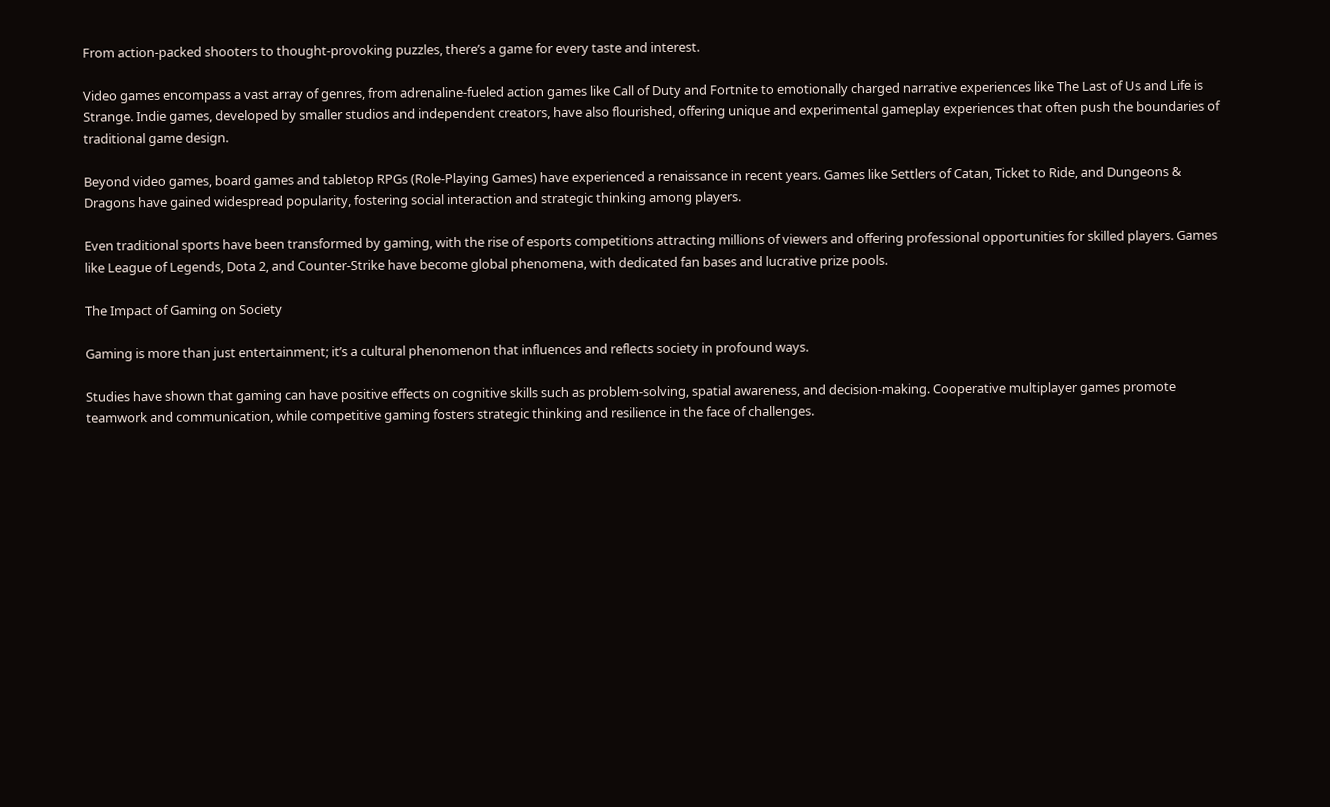From action-packed shooters to thought-provoking puzzles, there’s a game for every taste and interest.

Video games encompass a vast array of genres, from adrenaline-fueled action games like Call of Duty and Fortnite to emotionally charged narrative experiences like The Last of Us and Life is Strange. Indie games, developed by smaller studios and independent creators, have also flourished, offering unique and experimental gameplay experiences that often push the boundaries of traditional game design.

Beyond video games, board games and tabletop RPGs (Role-Playing Games) have experienced a renaissance in recent years. Games like Settlers of Catan, Ticket to Ride, and Dungeons & Dragons have gained widespread popularity, fostering social interaction and strategic thinking among players.

Even traditional sports have been transformed by gaming, with the rise of esports competitions attracting millions of viewers and offering professional opportunities for skilled players. Games like League of Legends, Dota 2, and Counter-Strike have become global phenomena, with dedicated fan bases and lucrative prize pools.

The Impact of Gaming on Society

Gaming is more than just entertainment; it’s a cultural phenomenon that influences and reflects society in profound ways.

Studies have shown that gaming can have positive effects on cognitive skills such as problem-solving, spatial awareness, and decision-making. Cooperative multiplayer games promote teamwork and communication, while competitive gaming fosters strategic thinking and resilience in the face of challenges.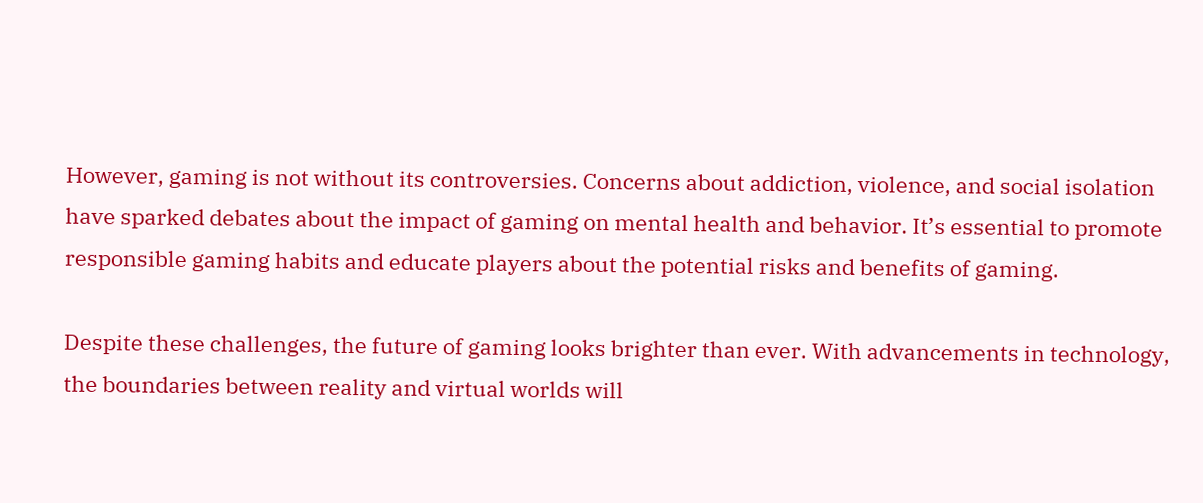However, gaming is not without its controversies. Concerns about addiction, violence, and social isolation have sparked debates about the impact of gaming on mental health and behavior. It’s essential to promote responsible gaming habits and educate players about the potential risks and benefits of gaming.

Despite these challenges, the future of gaming looks brighter than ever. With advancements in technology, the boundaries between reality and virtual worlds will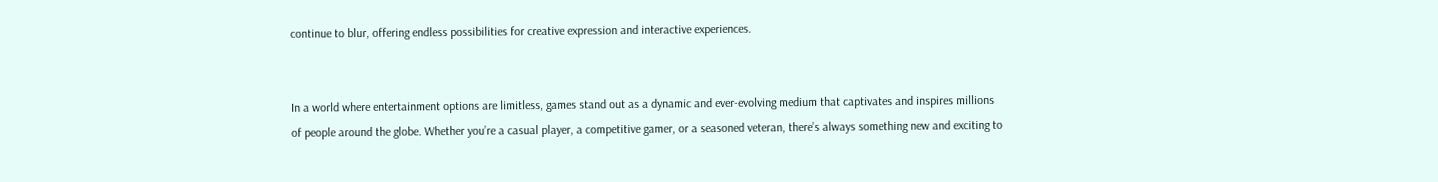continue to blur, offering endless possibilities for creative expression and interactive experiences.


In a world where entertainment options are limitless, games stand out as a dynamic and ever-evolving medium that captivates and inspires millions of people around the globe. Whether you’re a casual player, a competitive gamer, or a seasoned veteran, there’s always something new and exciting to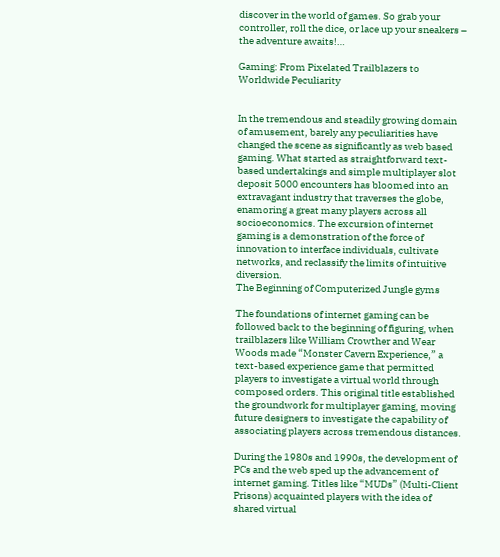discover in the world of games. So grab your controller, roll the dice, or lace up your sneakers – the adventure awaits!…

Gaming: From Pixelated Trailblazers to Worldwide Peculiarity


In the tremendous and steadily growing domain of amusement, barely any peculiarities have changed the scene as significantly as web based gaming. What started as straightforward text-based undertakings and simple multiplayer slot deposit 5000 encounters has bloomed into an extravagant industry that traverses the globe, enamoring a great many players across all socioeconomics. The excursion of internet gaming is a demonstration of the force of innovation to interface individuals, cultivate networks, and reclassify the limits of intuitive diversion.
The Beginning of Computerized Jungle gyms

The foundations of internet gaming can be followed back to the beginning of figuring, when trailblazers like William Crowther and Wear Woods made “Monster Cavern Experience,” a text-based experience game that permitted players to investigate a virtual world through composed orders. This original title established the groundwork for multiplayer gaming, moving future designers to investigate the capability of associating players across tremendous distances.

During the 1980s and 1990s, the development of PCs and the web sped up the advancement of internet gaming. Titles like “MUDs” (Multi-Client Prisons) acquainted players with the idea of shared virtual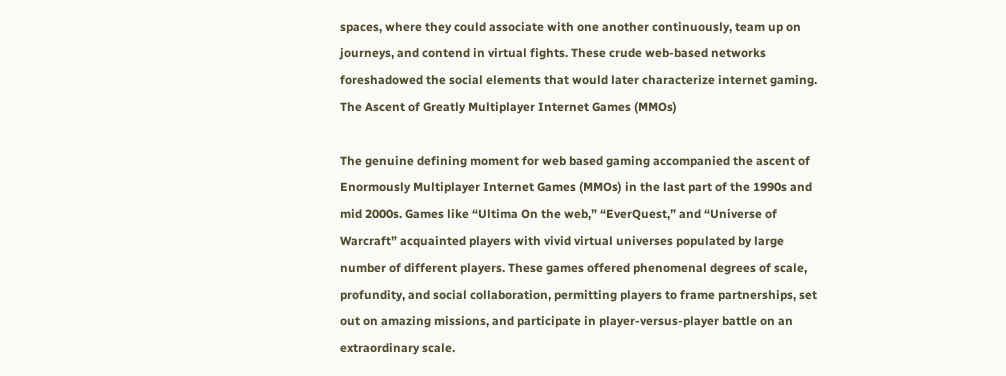spaces, where they could associate with one another continuously, team up on journeys, and contend in virtual fights. These crude web-based networks foreshadowed the social elements that would later characterize internet gaming.
The Ascent of Greatly Multiplayer Internet Games (MMOs)

The genuine defining moment for web based gaming accompanied the ascent of Enormously Multiplayer Internet Games (MMOs) in the last part of the 1990s and mid 2000s. Games like “Ultima On the web,” “EverQuest,” and “Universe of Warcraft” acquainted players with vivid virtual universes populated by large number of different players. These games offered phenomenal degrees of scale, profundity, and social collaboration, permitting players to frame partnerships, set out on amazing missions, and participate in player-versus-player battle on an extraordinary scale.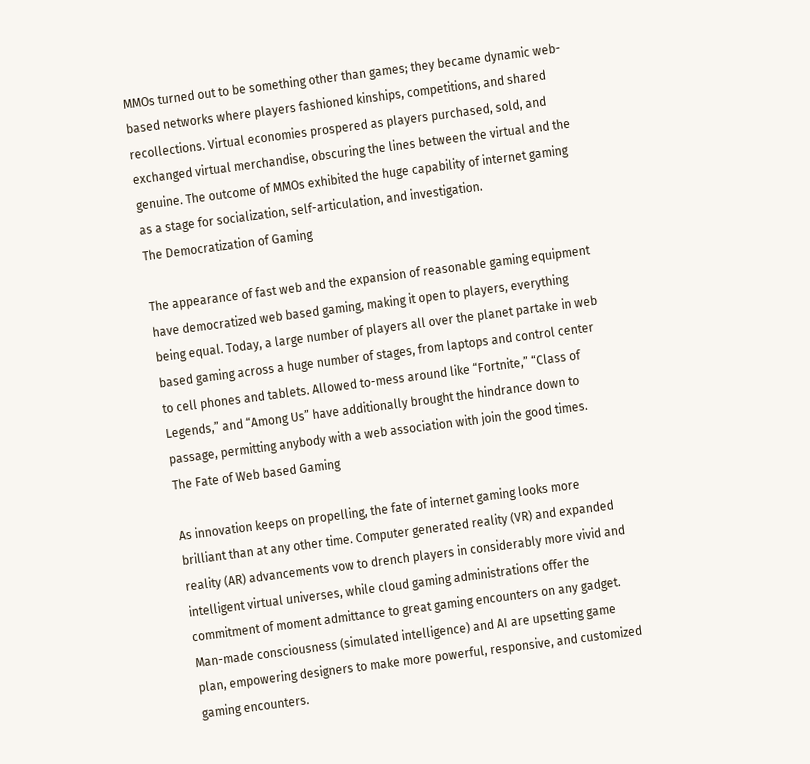MMOs turned out to be something other than games; they became dynamic web-based networks where players fashioned kinships, competitions, and shared recollections. Virtual economies prospered as players purchased, sold, and exchanged virtual merchandise, obscuring the lines between the virtual and the genuine. The outcome of MMOs exhibited the huge capability of internet gaming as a stage for socialization, self-articulation, and investigation.
The Democratization of Gaming

The appearance of fast web and the expansion of reasonable gaming equipment have democratized web based gaming, making it open to players, everything being equal. Today, a large number of players all over the planet partake in web based gaming across a huge number of stages, from laptops and control center to cell phones and tablets. Allowed to-mess around like “Fortnite,” “Class of Legends,” and “Among Us” have additionally brought the hindrance down to passage, permitting anybody with a web association with join the good times.
The Fate of Web based Gaming

As innovation keeps on propelling, the fate of internet gaming looks more brilliant than at any other time. Computer generated reality (VR) and expanded reality (AR) advancements vow to drench players in considerably more vivid and intelligent virtual universes, while cloud gaming administrations offer the commitment of moment admittance to great gaming encounters on any gadget. Man-made consciousness (simulated intelligence) and AI are upsetting game plan, empowering designers to make more powerful, responsive, and customized gaming encounters.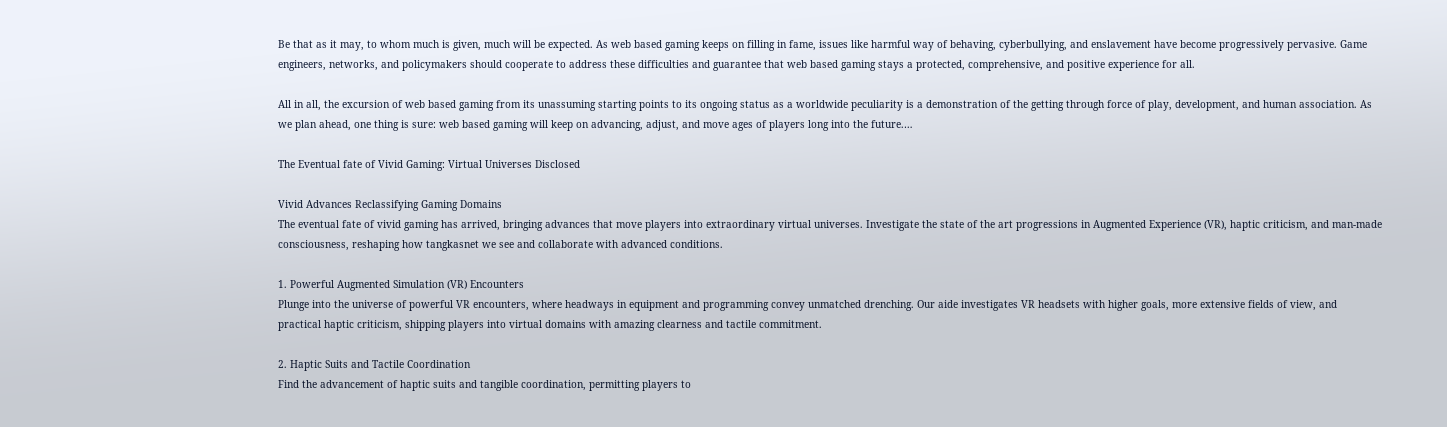Be that as it may, to whom much is given, much will be expected. As web based gaming keeps on filling in fame, issues like harmful way of behaving, cyberbullying, and enslavement have become progressively pervasive. Game engineers, networks, and policymakers should cooperate to address these difficulties and guarantee that web based gaming stays a protected, comprehensive, and positive experience for all.

All in all, the excursion of web based gaming from its unassuming starting points to its ongoing status as a worldwide peculiarity is a demonstration of the getting through force of play, development, and human association. As we plan ahead, one thing is sure: web based gaming will keep on advancing, adjust, and move ages of players long into the future.…

The Eventual fate of Vivid Gaming: Virtual Universes Disclosed

Vivid Advances Reclassifying Gaming Domains
The eventual fate of vivid gaming has arrived, bringing advances that move players into extraordinary virtual universes. Investigate the state of the art progressions in Augmented Experience (VR), haptic criticism, and man-made consciousness, reshaping how tangkasnet we see and collaborate with advanced conditions.

1. Powerful Augmented Simulation (VR) Encounters
Plunge into the universe of powerful VR encounters, where headways in equipment and programming convey unmatched drenching. Our aide investigates VR headsets with higher goals, more extensive fields of view, and practical haptic criticism, shipping players into virtual domains with amazing clearness and tactile commitment.

2. Haptic Suits and Tactile Coordination
Find the advancement of haptic suits and tangible coordination, permitting players to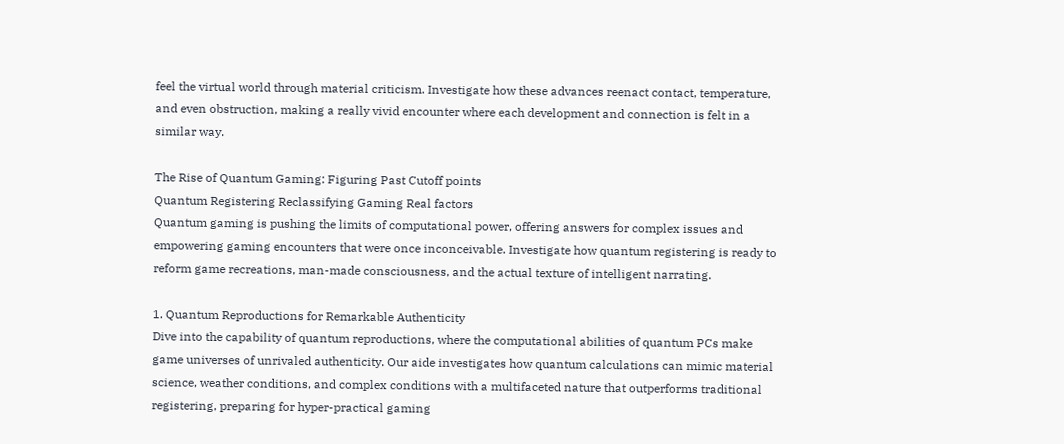feel the virtual world through material criticism. Investigate how these advances reenact contact, temperature, and even obstruction, making a really vivid encounter where each development and connection is felt in a similar way.

The Rise of Quantum Gaming: Figuring Past Cutoff points
Quantum Registering Reclassifying Gaming Real factors
Quantum gaming is pushing the limits of computational power, offering answers for complex issues and empowering gaming encounters that were once inconceivable. Investigate how quantum registering is ready to reform game recreations, man-made consciousness, and the actual texture of intelligent narrating.

1. Quantum Reproductions for Remarkable Authenticity
Dive into the capability of quantum reproductions, where the computational abilities of quantum PCs make game universes of unrivaled authenticity. Our aide investigates how quantum calculations can mimic material science, weather conditions, and complex conditions with a multifaceted nature that outperforms traditional registering, preparing for hyper-practical gaming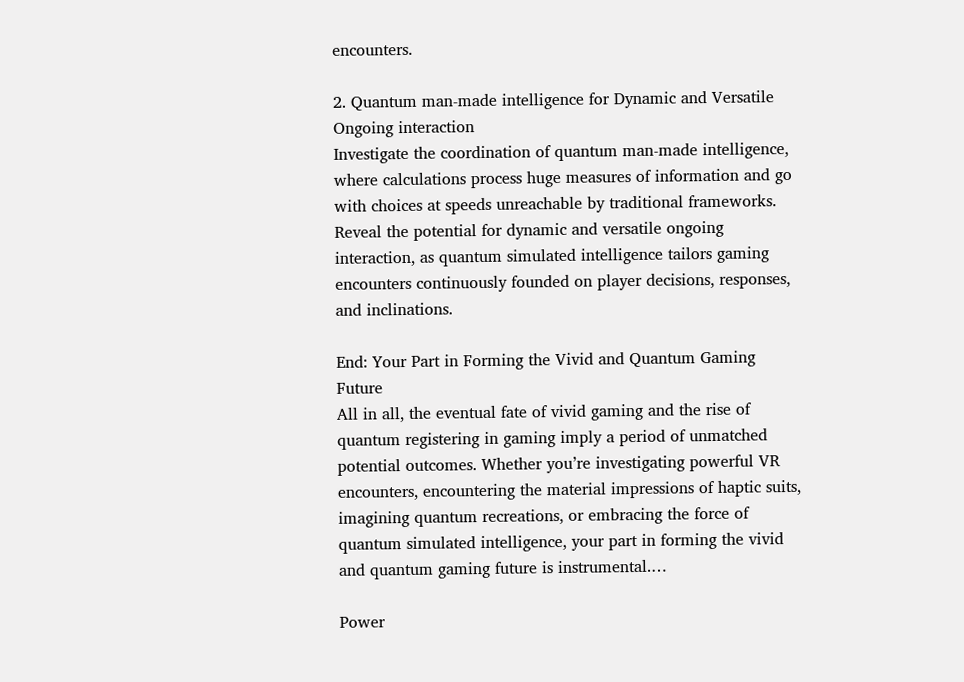encounters.

2. Quantum man-made intelligence for Dynamic and Versatile Ongoing interaction
Investigate the coordination of quantum man-made intelligence, where calculations process huge measures of information and go with choices at speeds unreachable by traditional frameworks. Reveal the potential for dynamic and versatile ongoing interaction, as quantum simulated intelligence tailors gaming encounters continuously founded on player decisions, responses, and inclinations.

End: Your Part in Forming the Vivid and Quantum Gaming Future
All in all, the eventual fate of vivid gaming and the rise of quantum registering in gaming imply a period of unmatched potential outcomes. Whether you’re investigating powerful VR encounters, encountering the material impressions of haptic suits, imagining quantum recreations, or embracing the force of quantum simulated intelligence, your part in forming the vivid and quantum gaming future is instrumental.…

Power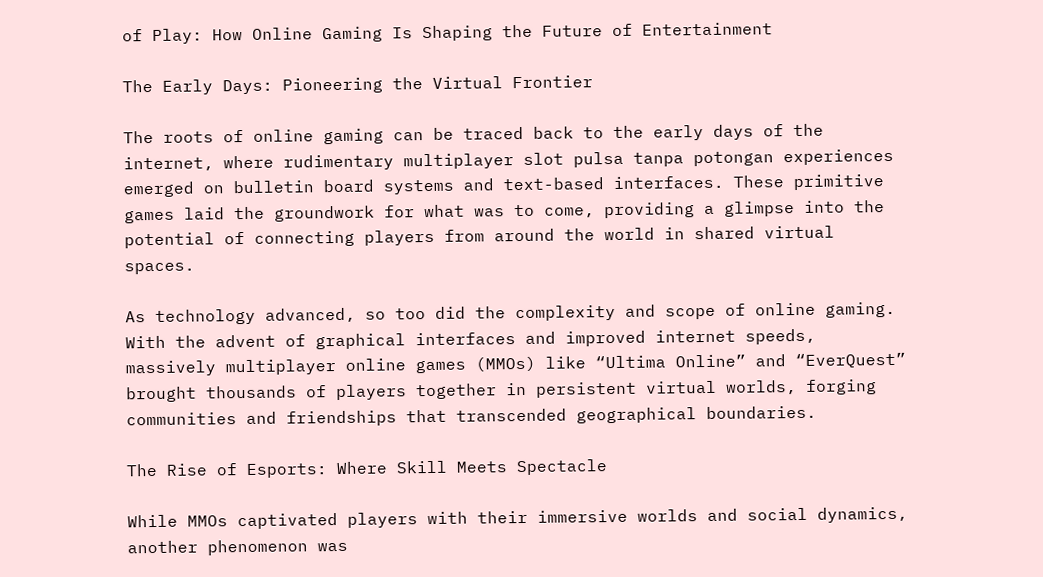of Play: How Online Gaming Is Shaping the Future of Entertainment

The Early Days: Pioneering the Virtual Frontier

The roots of online gaming can be traced back to the early days of the internet, where rudimentary multiplayer slot pulsa tanpa potongan experiences emerged on bulletin board systems and text-based interfaces. These primitive games laid the groundwork for what was to come, providing a glimpse into the potential of connecting players from around the world in shared virtual spaces.

As technology advanced, so too did the complexity and scope of online gaming. With the advent of graphical interfaces and improved internet speeds, massively multiplayer online games (MMOs) like “Ultima Online” and “EverQuest” brought thousands of players together in persistent virtual worlds, forging communities and friendships that transcended geographical boundaries.

The Rise of Esports: Where Skill Meets Spectacle

While MMOs captivated players with their immersive worlds and social dynamics, another phenomenon was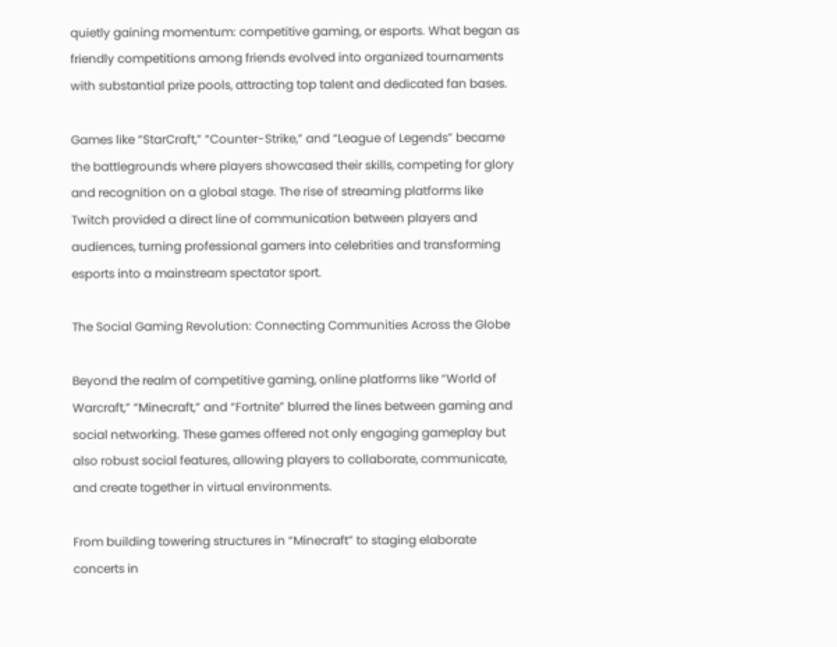quietly gaining momentum: competitive gaming, or esports. What began as friendly competitions among friends evolved into organized tournaments with substantial prize pools, attracting top talent and dedicated fan bases.

Games like “StarCraft,” “Counter-Strike,” and “League of Legends” became the battlegrounds where players showcased their skills, competing for glory and recognition on a global stage. The rise of streaming platforms like Twitch provided a direct line of communication between players and audiences, turning professional gamers into celebrities and transforming esports into a mainstream spectator sport.

The Social Gaming Revolution: Connecting Communities Across the Globe

Beyond the realm of competitive gaming, online platforms like “World of Warcraft,” “Minecraft,” and “Fortnite” blurred the lines between gaming and social networking. These games offered not only engaging gameplay but also robust social features, allowing players to collaborate, communicate, and create together in virtual environments.

From building towering structures in “Minecraft” to staging elaborate concerts in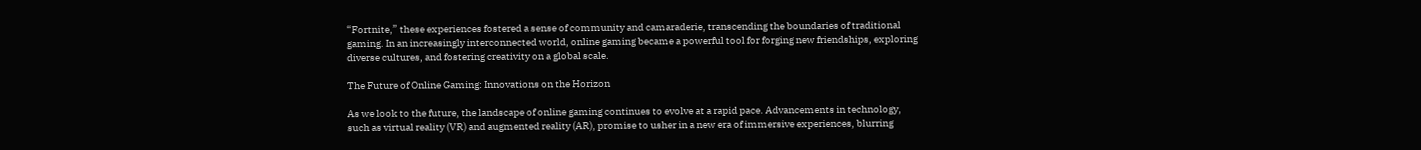“Fortnite,” these experiences fostered a sense of community and camaraderie, transcending the boundaries of traditional gaming. In an increasingly interconnected world, online gaming became a powerful tool for forging new friendships, exploring diverse cultures, and fostering creativity on a global scale.

The Future of Online Gaming: Innovations on the Horizon

As we look to the future, the landscape of online gaming continues to evolve at a rapid pace. Advancements in technology, such as virtual reality (VR) and augmented reality (AR), promise to usher in a new era of immersive experiences, blurring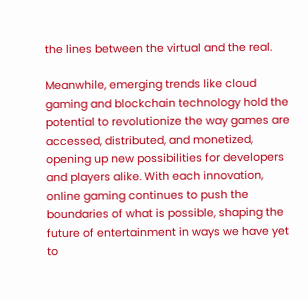the lines between the virtual and the real.

Meanwhile, emerging trends like cloud gaming and blockchain technology hold the potential to revolutionize the way games are accessed, distributed, and monetized, opening up new possibilities for developers and players alike. With each innovation, online gaming continues to push the boundaries of what is possible, shaping the future of entertainment in ways we have yet to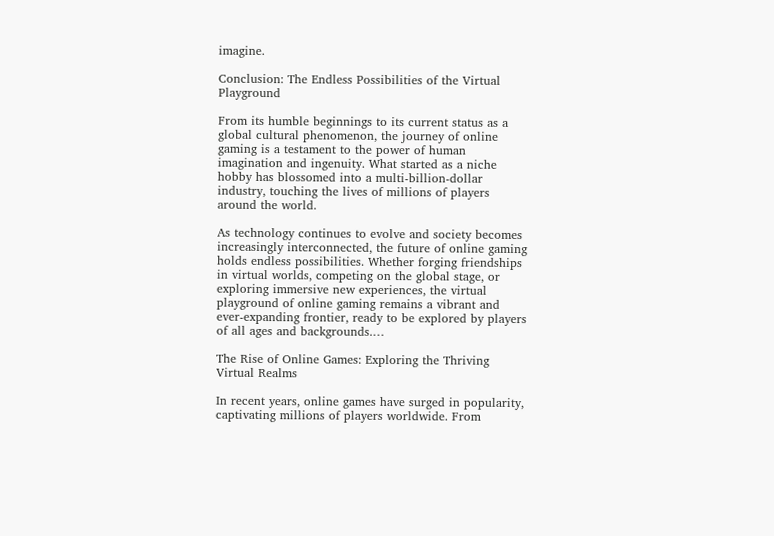imagine.

Conclusion: The Endless Possibilities of the Virtual Playground

From its humble beginnings to its current status as a global cultural phenomenon, the journey of online gaming is a testament to the power of human imagination and ingenuity. What started as a niche hobby has blossomed into a multi-billion-dollar industry, touching the lives of millions of players around the world.

As technology continues to evolve and society becomes increasingly interconnected, the future of online gaming holds endless possibilities. Whether forging friendships in virtual worlds, competing on the global stage, or exploring immersive new experiences, the virtual playground of online gaming remains a vibrant and ever-expanding frontier, ready to be explored by players of all ages and backgrounds.…

The Rise of Online Games: Exploring the Thriving Virtual Realms

In recent years, online games have surged in popularity, captivating millions of players worldwide. From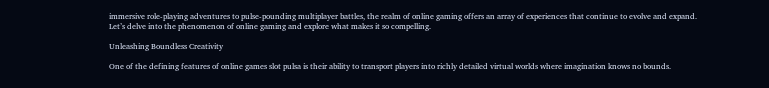immersive role-playing adventures to pulse-pounding multiplayer battles, the realm of online gaming offers an array of experiences that continue to evolve and expand. Let’s delve into the phenomenon of online gaming and explore what makes it so compelling.

Unleashing Boundless Creativity

One of the defining features of online games slot pulsa is their ability to transport players into richly detailed virtual worlds where imagination knows no bounds.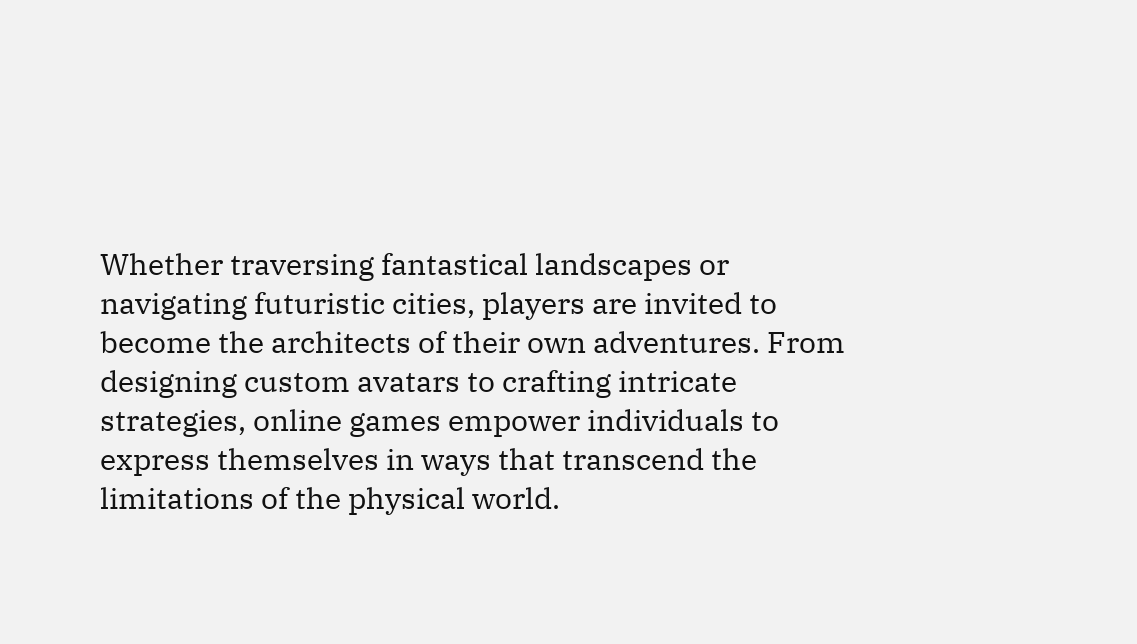Whether traversing fantastical landscapes or navigating futuristic cities, players are invited to become the architects of their own adventures. From designing custom avatars to crafting intricate strategies, online games empower individuals to express themselves in ways that transcend the limitations of the physical world.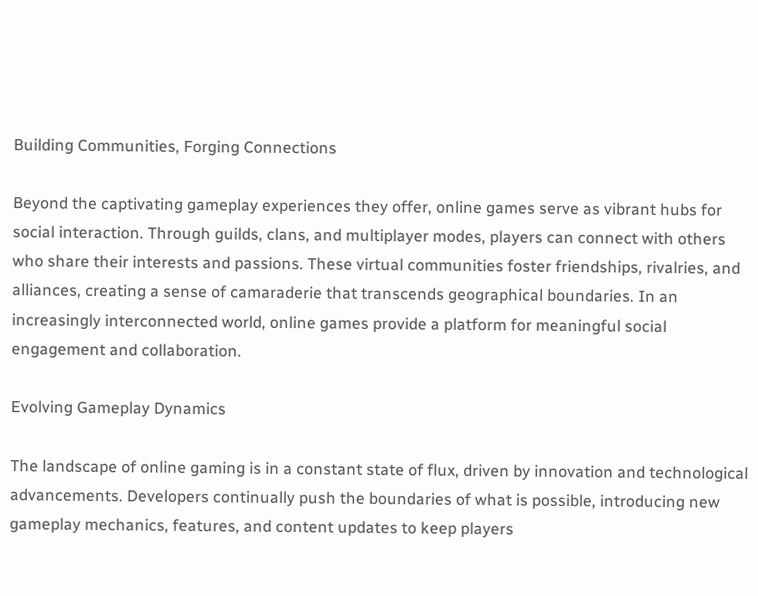Building Communities, Forging Connections

Beyond the captivating gameplay experiences they offer, online games serve as vibrant hubs for social interaction. Through guilds, clans, and multiplayer modes, players can connect with others who share their interests and passions. These virtual communities foster friendships, rivalries, and alliances, creating a sense of camaraderie that transcends geographical boundaries. In an increasingly interconnected world, online games provide a platform for meaningful social engagement and collaboration.

Evolving Gameplay Dynamics

The landscape of online gaming is in a constant state of flux, driven by innovation and technological advancements. Developers continually push the boundaries of what is possible, introducing new gameplay mechanics, features, and content updates to keep players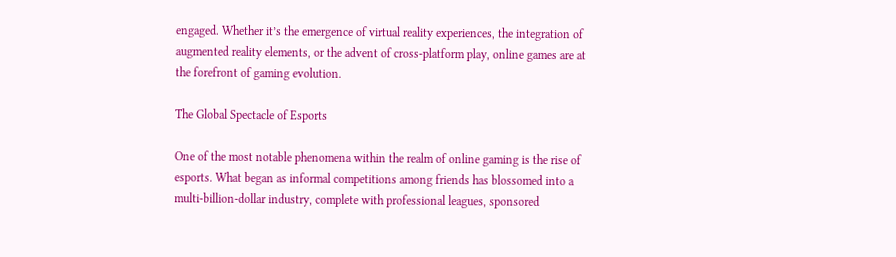engaged. Whether it’s the emergence of virtual reality experiences, the integration of augmented reality elements, or the advent of cross-platform play, online games are at the forefront of gaming evolution.

The Global Spectacle of Esports

One of the most notable phenomena within the realm of online gaming is the rise of esports. What began as informal competitions among friends has blossomed into a multi-billion-dollar industry, complete with professional leagues, sponsored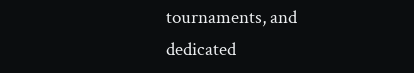tournaments, and dedicated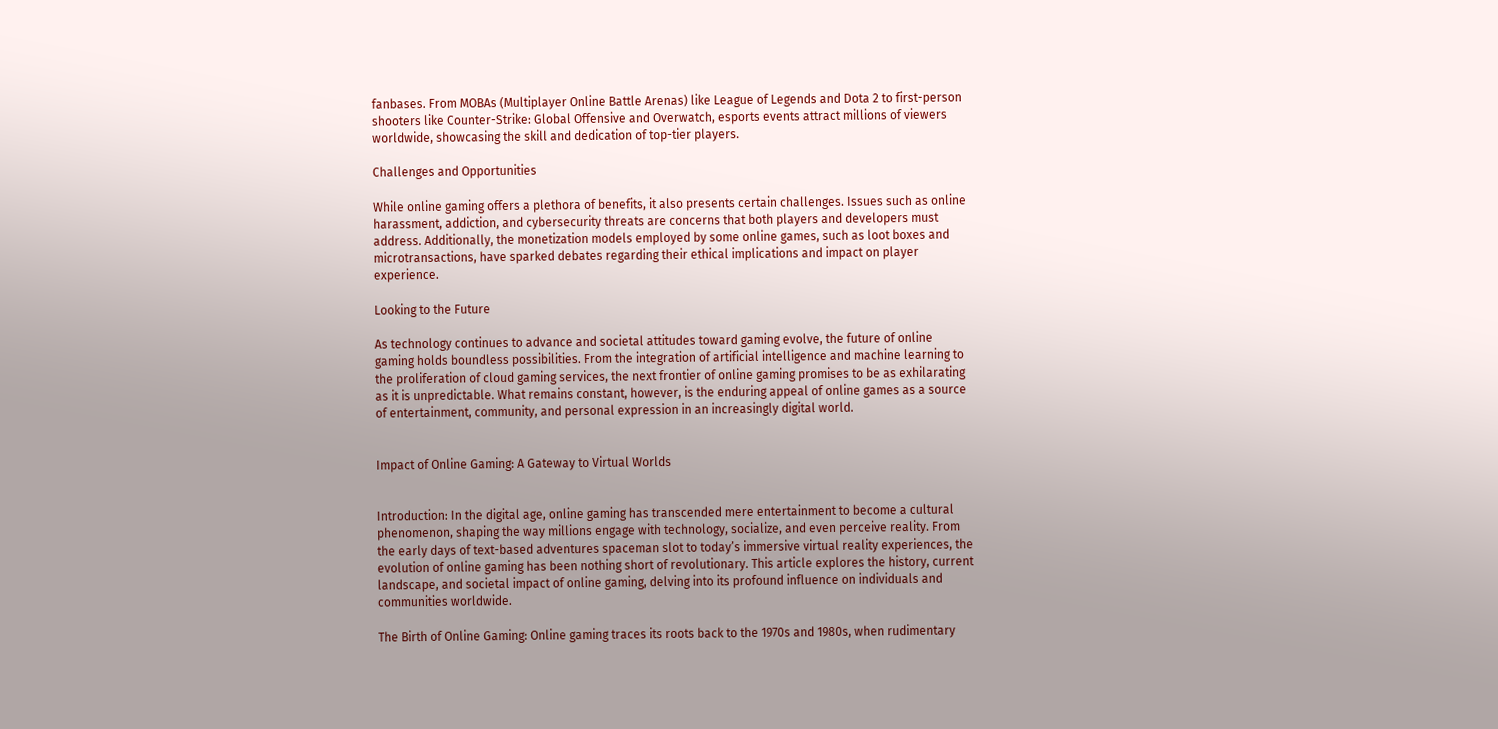fanbases. From MOBAs (Multiplayer Online Battle Arenas) like League of Legends and Dota 2 to first-person shooters like Counter-Strike: Global Offensive and Overwatch, esports events attract millions of viewers worldwide, showcasing the skill and dedication of top-tier players.

Challenges and Opportunities

While online gaming offers a plethora of benefits, it also presents certain challenges. Issues such as online harassment, addiction, and cybersecurity threats are concerns that both players and developers must address. Additionally, the monetization models employed by some online games, such as loot boxes and microtransactions, have sparked debates regarding their ethical implications and impact on player experience.

Looking to the Future

As technology continues to advance and societal attitudes toward gaming evolve, the future of online gaming holds boundless possibilities. From the integration of artificial intelligence and machine learning to the proliferation of cloud gaming services, the next frontier of online gaming promises to be as exhilarating as it is unpredictable. What remains constant, however, is the enduring appeal of online games as a source of entertainment, community, and personal expression in an increasingly digital world.


Impact of Online Gaming: A Gateway to Virtual Worlds


Introduction: In the digital age, online gaming has transcended mere entertainment to become a cultural phenomenon, shaping the way millions engage with technology, socialize, and even perceive reality. From the early days of text-based adventures spaceman slot to today’s immersive virtual reality experiences, the evolution of online gaming has been nothing short of revolutionary. This article explores the history, current landscape, and societal impact of online gaming, delving into its profound influence on individuals and communities worldwide.

The Birth of Online Gaming: Online gaming traces its roots back to the 1970s and 1980s, when rudimentary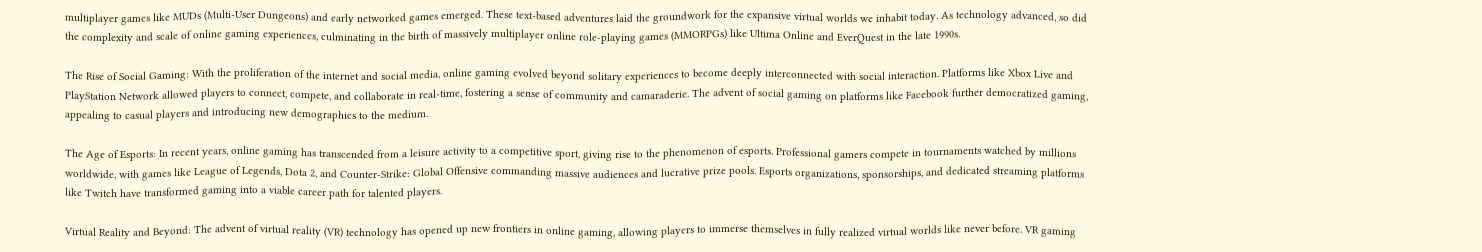multiplayer games like MUDs (Multi-User Dungeons) and early networked games emerged. These text-based adventures laid the groundwork for the expansive virtual worlds we inhabit today. As technology advanced, so did the complexity and scale of online gaming experiences, culminating in the birth of massively multiplayer online role-playing games (MMORPGs) like Ultima Online and EverQuest in the late 1990s.

The Rise of Social Gaming: With the proliferation of the internet and social media, online gaming evolved beyond solitary experiences to become deeply interconnected with social interaction. Platforms like Xbox Live and PlayStation Network allowed players to connect, compete, and collaborate in real-time, fostering a sense of community and camaraderie. The advent of social gaming on platforms like Facebook further democratized gaming, appealing to casual players and introducing new demographics to the medium.

The Age of Esports: In recent years, online gaming has transcended from a leisure activity to a competitive sport, giving rise to the phenomenon of esports. Professional gamers compete in tournaments watched by millions worldwide, with games like League of Legends, Dota 2, and Counter-Strike: Global Offensive commanding massive audiences and lucrative prize pools. Esports organizations, sponsorships, and dedicated streaming platforms like Twitch have transformed gaming into a viable career path for talented players.

Virtual Reality and Beyond: The advent of virtual reality (VR) technology has opened up new frontiers in online gaming, allowing players to immerse themselves in fully realized virtual worlds like never before. VR gaming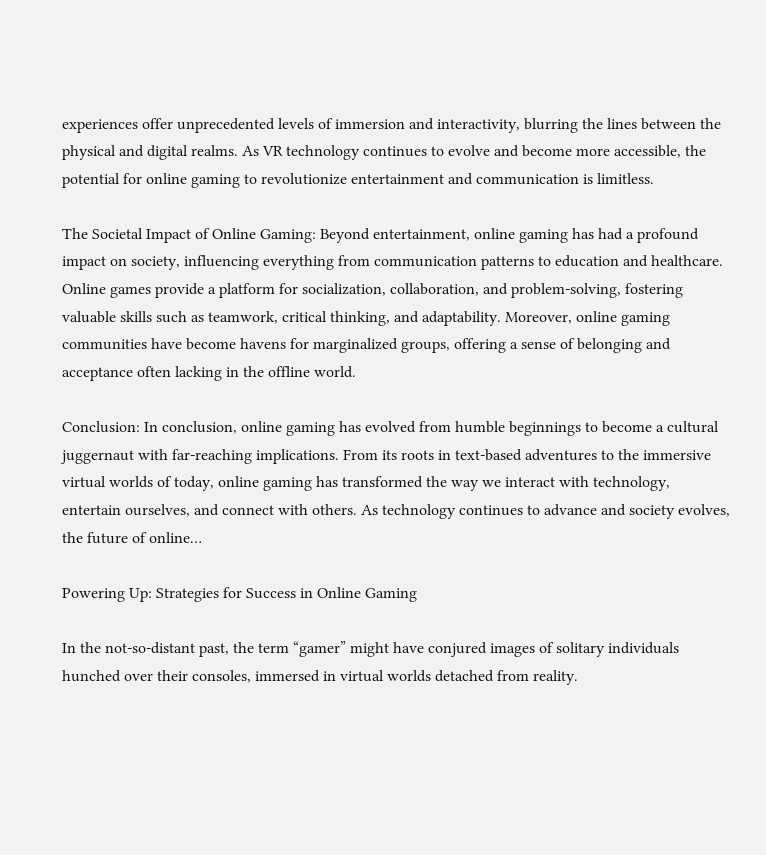experiences offer unprecedented levels of immersion and interactivity, blurring the lines between the physical and digital realms. As VR technology continues to evolve and become more accessible, the potential for online gaming to revolutionize entertainment and communication is limitless.

The Societal Impact of Online Gaming: Beyond entertainment, online gaming has had a profound impact on society, influencing everything from communication patterns to education and healthcare. Online games provide a platform for socialization, collaboration, and problem-solving, fostering valuable skills such as teamwork, critical thinking, and adaptability. Moreover, online gaming communities have become havens for marginalized groups, offering a sense of belonging and acceptance often lacking in the offline world.

Conclusion: In conclusion, online gaming has evolved from humble beginnings to become a cultural juggernaut with far-reaching implications. From its roots in text-based adventures to the immersive virtual worlds of today, online gaming has transformed the way we interact with technology, entertain ourselves, and connect with others. As technology continues to advance and society evolves, the future of online…

Powering Up: Strategies for Success in Online Gaming

In the not-so-distant past, the term “gamer” might have conjured images of solitary individuals hunched over their consoles, immersed in virtual worlds detached from reality.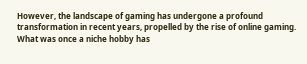However, the landscape of gaming has undergone a profound transformation in recent years, propelled by the rise of online gaming. What was once a niche hobby has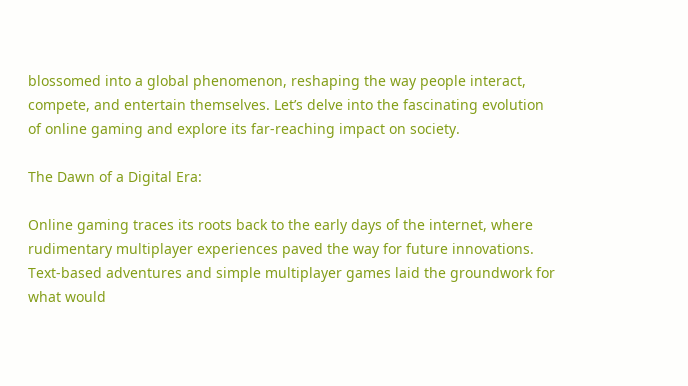blossomed into a global phenomenon, reshaping the way people interact, compete, and entertain themselves. Let’s delve into the fascinating evolution of online gaming and explore its far-reaching impact on society.

The Dawn of a Digital Era:

Online gaming traces its roots back to the early days of the internet, where rudimentary multiplayer experiences paved the way for future innovations. Text-based adventures and simple multiplayer games laid the groundwork for what would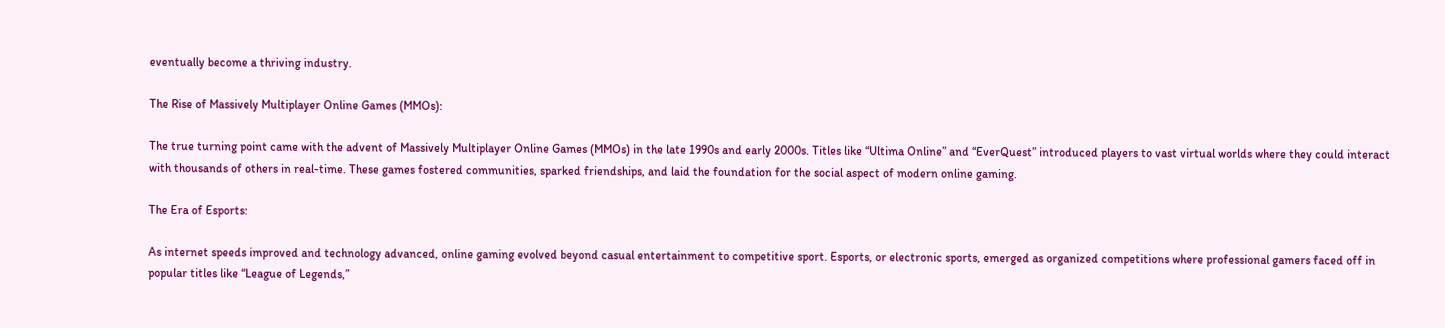eventually become a thriving industry.

The Rise of Massively Multiplayer Online Games (MMOs):

The true turning point came with the advent of Massively Multiplayer Online Games (MMOs) in the late 1990s and early 2000s. Titles like “Ultima Online” and “EverQuest” introduced players to vast virtual worlds where they could interact with thousands of others in real-time. These games fostered communities, sparked friendships, and laid the foundation for the social aspect of modern online gaming.

The Era of Esports:

As internet speeds improved and technology advanced, online gaming evolved beyond casual entertainment to competitive sport. Esports, or electronic sports, emerged as organized competitions where professional gamers faced off in popular titles like “League of Legends,”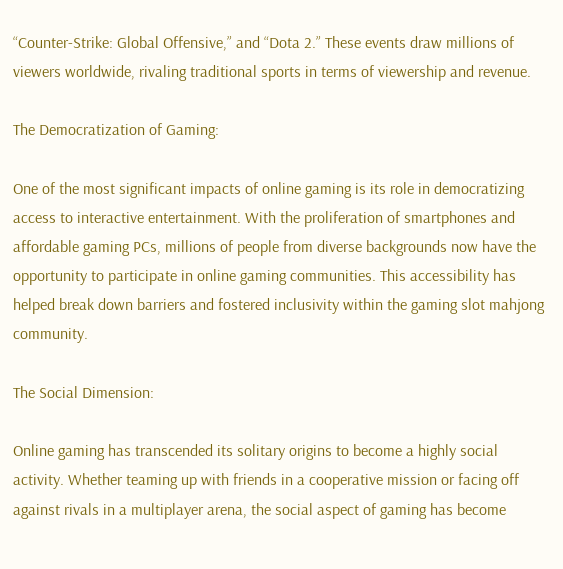“Counter-Strike: Global Offensive,” and “Dota 2.” These events draw millions of viewers worldwide, rivaling traditional sports in terms of viewership and revenue.

The Democratization of Gaming:

One of the most significant impacts of online gaming is its role in democratizing access to interactive entertainment. With the proliferation of smartphones and affordable gaming PCs, millions of people from diverse backgrounds now have the opportunity to participate in online gaming communities. This accessibility has helped break down barriers and fostered inclusivity within the gaming slot mahjong community.

The Social Dimension:

Online gaming has transcended its solitary origins to become a highly social activity. Whether teaming up with friends in a cooperative mission or facing off against rivals in a multiplayer arena, the social aspect of gaming has become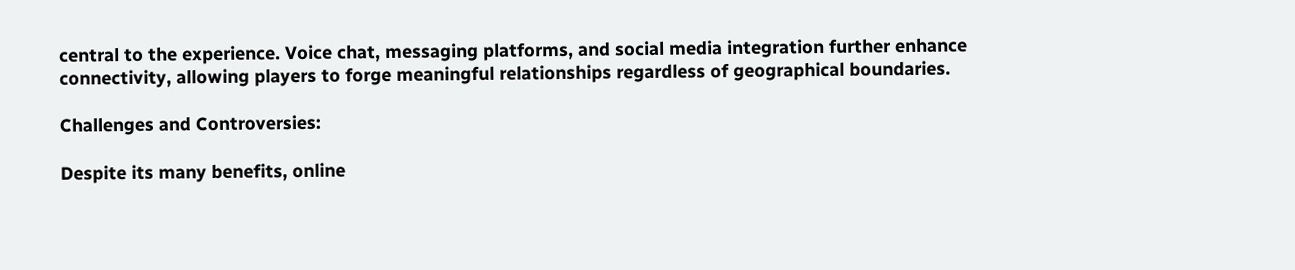central to the experience. Voice chat, messaging platforms, and social media integration further enhance connectivity, allowing players to forge meaningful relationships regardless of geographical boundaries.

Challenges and Controversies:

Despite its many benefits, online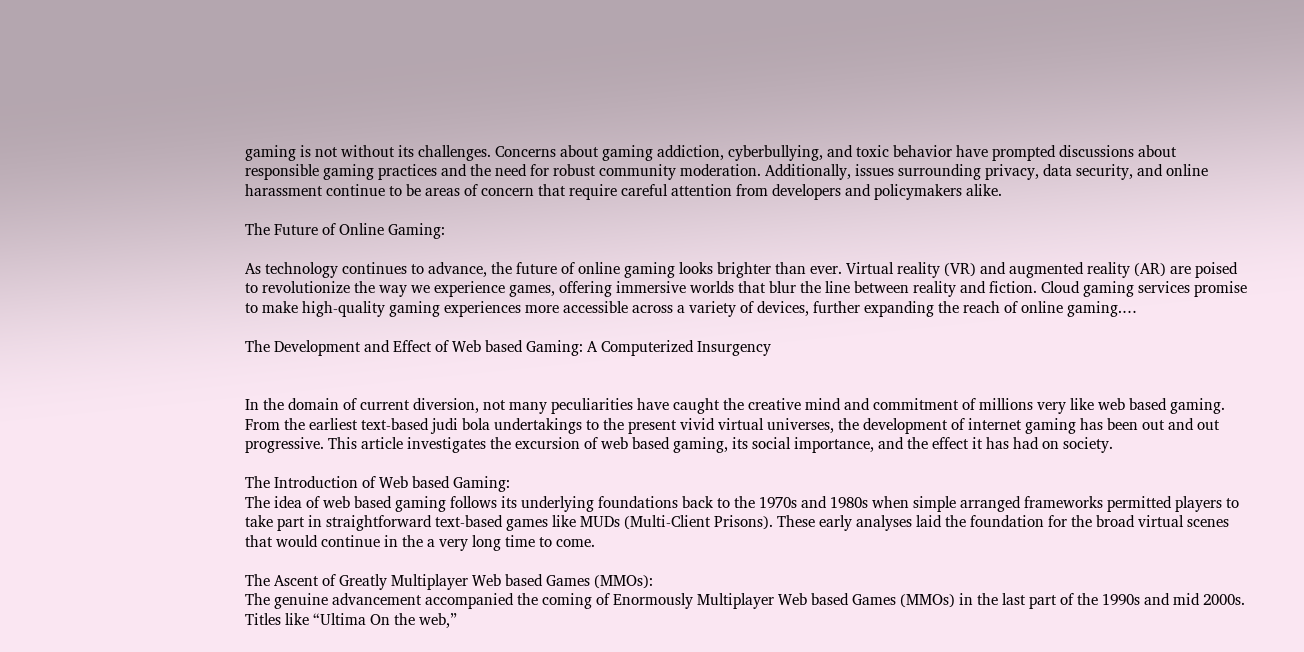gaming is not without its challenges. Concerns about gaming addiction, cyberbullying, and toxic behavior have prompted discussions about responsible gaming practices and the need for robust community moderation. Additionally, issues surrounding privacy, data security, and online harassment continue to be areas of concern that require careful attention from developers and policymakers alike.

The Future of Online Gaming:

As technology continues to advance, the future of online gaming looks brighter than ever. Virtual reality (VR) and augmented reality (AR) are poised to revolutionize the way we experience games, offering immersive worlds that blur the line between reality and fiction. Cloud gaming services promise to make high-quality gaming experiences more accessible across a variety of devices, further expanding the reach of online gaming.…

The Development and Effect of Web based Gaming: A Computerized Insurgency


In the domain of current diversion, not many peculiarities have caught the creative mind and commitment of millions very like web based gaming. From the earliest text-based judi bola undertakings to the present vivid virtual universes, the development of internet gaming has been out and out progressive. This article investigates the excursion of web based gaming, its social importance, and the effect it has had on society.

The Introduction of Web based Gaming:
The idea of web based gaming follows its underlying foundations back to the 1970s and 1980s when simple arranged frameworks permitted players to take part in straightforward text-based games like MUDs (Multi-Client Prisons). These early analyses laid the foundation for the broad virtual scenes that would continue in the a very long time to come.

The Ascent of Greatly Multiplayer Web based Games (MMOs):
The genuine advancement accompanied the coming of Enormously Multiplayer Web based Games (MMOs) in the last part of the 1990s and mid 2000s. Titles like “Ultima On the web,”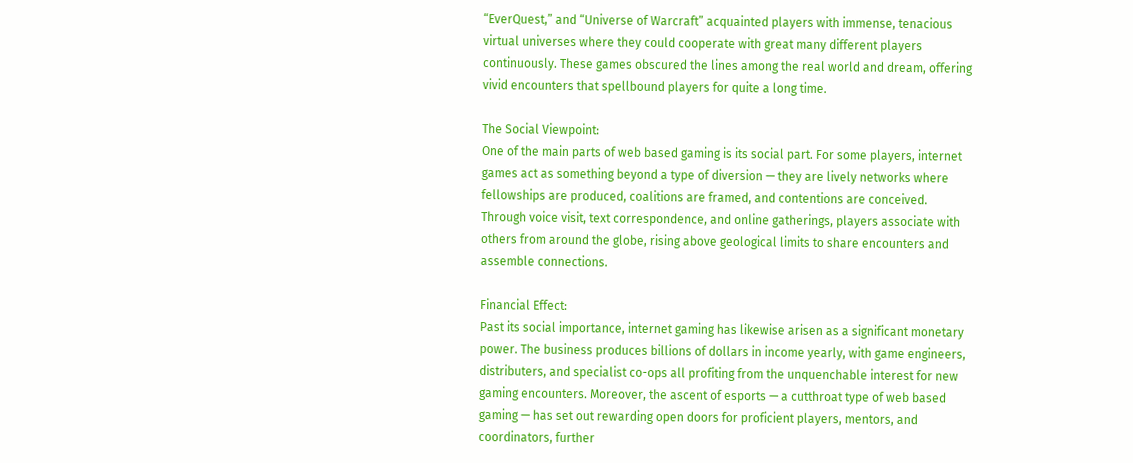“EverQuest,” and “Universe of Warcraft” acquainted players with immense, tenacious virtual universes where they could cooperate with great many different players continuously. These games obscured the lines among the real world and dream, offering vivid encounters that spellbound players for quite a long time.

The Social Viewpoint:
One of the main parts of web based gaming is its social part. For some players, internet games act as something beyond a type of diversion — they are lively networks where fellowships are produced, coalitions are framed, and contentions are conceived. Through voice visit, text correspondence, and online gatherings, players associate with others from around the globe, rising above geological limits to share encounters and assemble connections.

Financial Effect:
Past its social importance, internet gaming has likewise arisen as a significant monetary power. The business produces billions of dollars in income yearly, with game engineers, distributers, and specialist co-ops all profiting from the unquenchable interest for new gaming encounters. Moreover, the ascent of esports — a cutthroat type of web based gaming — has set out rewarding open doors for proficient players, mentors, and coordinators, further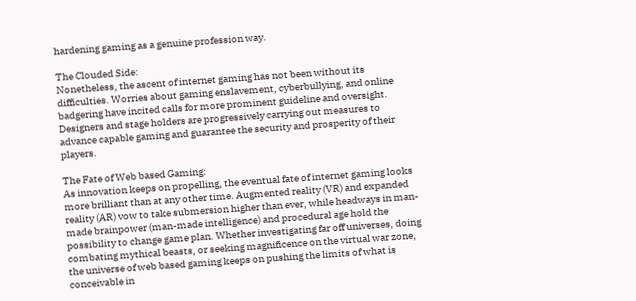hardening gaming as a genuine profession way.

The Clouded Side:
Nonetheless, the ascent of internet gaming has not been without its difficulties. Worries about gaming enslavement, cyberbullying, and online badgering have incited calls for more prominent guideline and oversight. Designers and stage holders are progressively carrying out measures to advance capable gaming and guarantee the security and prosperity of their players.

The Fate of Web based Gaming:
As innovation keeps on propelling, the eventual fate of internet gaming looks more brilliant than at any other time. Augmented reality (VR) and expanded reality (AR) vow to take submersion higher than ever, while headways in man-made brainpower (man-made intelligence) and procedural age hold the possibility to change game plan. Whether investigating far off universes, doing combating mythical beasts, or seeking magnificence on the virtual war zone, the universe of web based gaming keeps on pushing the limits of what is conceivable in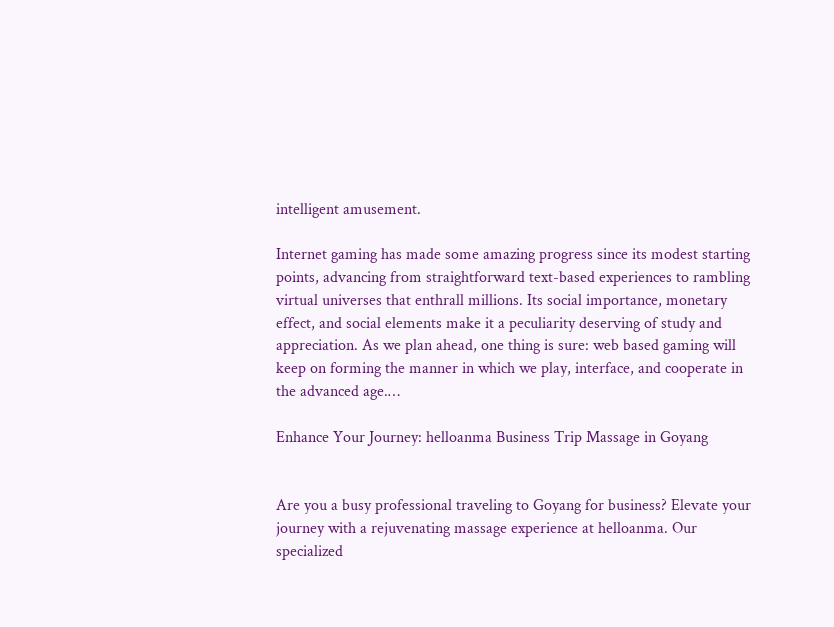intelligent amusement.

Internet gaming has made some amazing progress since its modest starting points, advancing from straightforward text-based experiences to rambling virtual universes that enthrall millions. Its social importance, monetary effect, and social elements make it a peculiarity deserving of study and appreciation. As we plan ahead, one thing is sure: web based gaming will keep on forming the manner in which we play, interface, and cooperate in the advanced age.…

Enhance Your Journey: helloanma Business Trip Massage in Goyang


Are you a busy professional traveling to Goyang for business? Elevate your journey with a rejuvenating massage experience at helloanma. Our specialized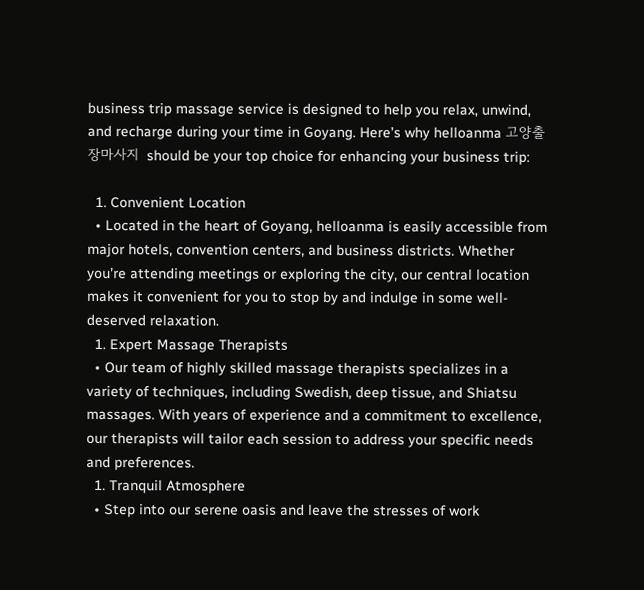business trip massage service is designed to help you relax, unwind, and recharge during your time in Goyang. Here’s why helloanma 고양출장마사지  should be your top choice for enhancing your business trip:

  1. Convenient Location
  • Located in the heart of Goyang, helloanma is easily accessible from major hotels, convention centers, and business districts. Whether you’re attending meetings or exploring the city, our central location makes it convenient for you to stop by and indulge in some well-deserved relaxation.
  1. Expert Massage Therapists
  • Our team of highly skilled massage therapists specializes in a variety of techniques, including Swedish, deep tissue, and Shiatsu massages. With years of experience and a commitment to excellence, our therapists will tailor each session to address your specific needs and preferences.
  1. Tranquil Atmosphere
  • Step into our serene oasis and leave the stresses of work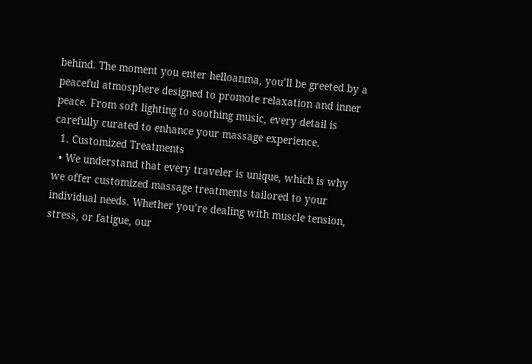behind. The moment you enter helloanma, you’ll be greeted by a peaceful atmosphere designed to promote relaxation and inner peace. From soft lighting to soothing music, every detail is carefully curated to enhance your massage experience.
  1. Customized Treatments
  • We understand that every traveler is unique, which is why we offer customized massage treatments tailored to your individual needs. Whether you’re dealing with muscle tension, stress, or fatigue, our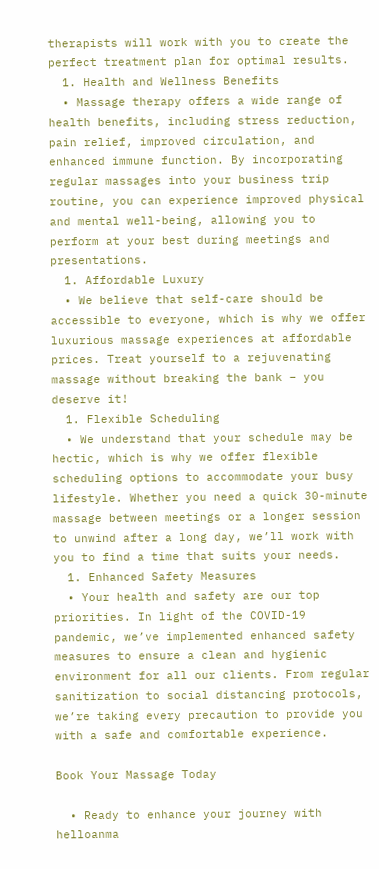therapists will work with you to create the perfect treatment plan for optimal results.
  1. Health and Wellness Benefits
  • Massage therapy offers a wide range of health benefits, including stress reduction, pain relief, improved circulation, and enhanced immune function. By incorporating regular massages into your business trip routine, you can experience improved physical and mental well-being, allowing you to perform at your best during meetings and presentations.
  1. Affordable Luxury
  • We believe that self-care should be accessible to everyone, which is why we offer luxurious massage experiences at affordable prices. Treat yourself to a rejuvenating massage without breaking the bank – you deserve it!
  1. Flexible Scheduling
  • We understand that your schedule may be hectic, which is why we offer flexible scheduling options to accommodate your busy lifestyle. Whether you need a quick 30-minute massage between meetings or a longer session to unwind after a long day, we’ll work with you to find a time that suits your needs.
  1. Enhanced Safety Measures
  • Your health and safety are our top priorities. In light of the COVID-19 pandemic, we’ve implemented enhanced safety measures to ensure a clean and hygienic environment for all our clients. From regular sanitization to social distancing protocols, we’re taking every precaution to provide you with a safe and comfortable experience.

Book Your Massage Today

  • Ready to enhance your journey with helloanma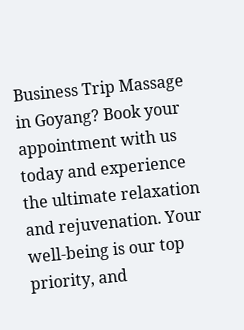Business Trip Massage in Goyang? Book your appointment with us today and experience the ultimate relaxation and rejuvenation. Your well-being is our top priority, and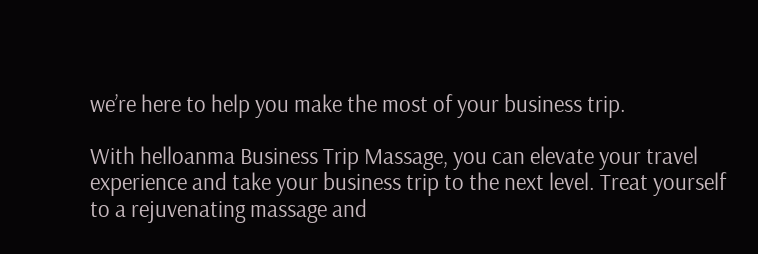we’re here to help you make the most of your business trip.

With helloanma Business Trip Massage, you can elevate your travel experience and take your business trip to the next level. Treat yourself to a rejuvenating massage and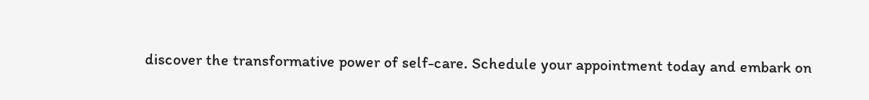discover the transformative power of self-care. Schedule your appointment today and embark on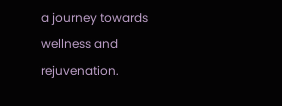a journey towards wellness and rejuvenation.